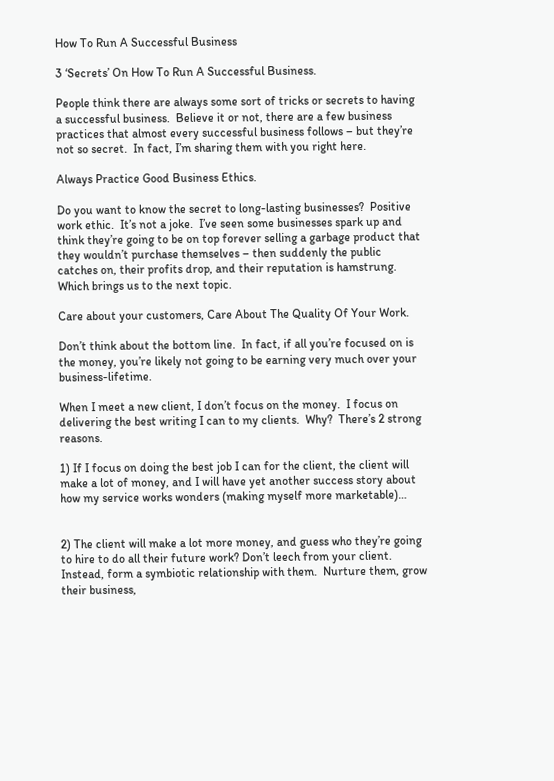How To Run A Successful Business

3 ‘Secrets’ On How To Run A Successful Business.

People think there are always some sort of tricks or secrets to having a successful business.  Believe it or not, there are a few business practices that almost every successful business follows – but they’re not so secret.  In fact, I’m sharing them with you right here.

Always Practice Good Business Ethics.

Do you want to know the secret to long-lasting businesses?  Positive work ethic.  It’s not a joke.  I’ve seen some businesses spark up and  think they’re going to be on top forever selling a garbage product that they wouldn’t purchase themselves – then suddenly the public catches on, their profits drop, and their reputation is hamstrung.  Which brings us to the next topic.

Care about your customers, Care About The Quality Of Your Work.

Don’t think about the bottom line.  In fact, if all you’re focused on is the money, you’re likely not going to be earning very much over your business-lifetime.

When I meet a new client, I don’t focus on the money.  I focus on delivering the best writing I can to my clients.  Why?  There’s 2 strong reasons.

1) If I focus on doing the best job I can for the client, the client will make a lot of money, and I will have yet another success story about how my service works wonders (making myself more marketable)…


2) The client will make a lot more money, and guess who they’re going to hire to do all their future work? Don’t leech from your client.   Instead, form a symbiotic relationship with them.  Nurture them, grow their business,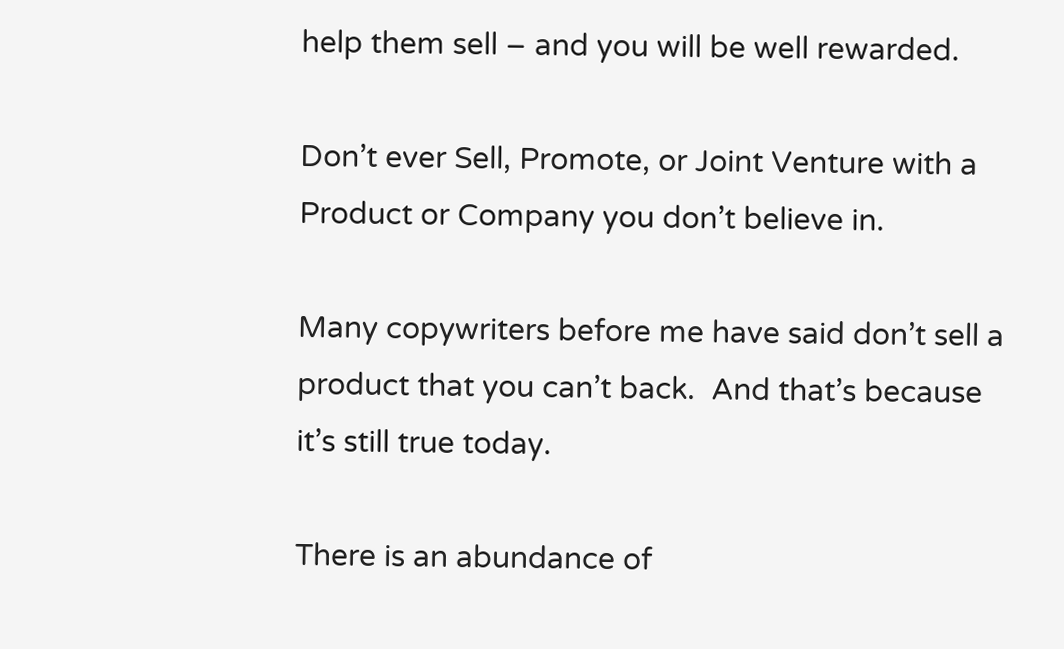help them sell – and you will be well rewarded.

Don’t ever Sell, Promote, or Joint Venture with a Product or Company you don’t believe in.

Many copywriters before me have said don’t sell a product that you can’t back.  And that’s because it’s still true today.

There is an abundance of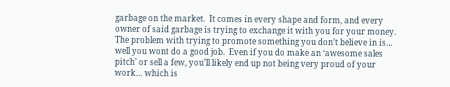garbage on the market.  It comes in every shape and form, and every owner of said garbage is trying to exchange it with you for your money.  The problem with trying to promote something you don’t believe in is… well you wont do a good job.  Even if you do make an ‘awesome sales pitch’ or sell a few, you’ll likely end up not being very proud of your work… which is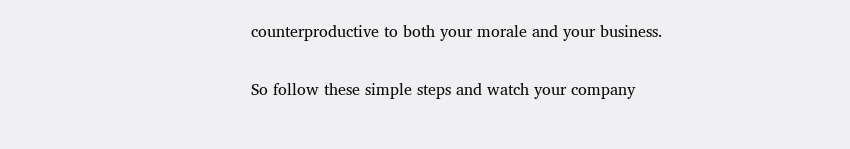counterproductive to both your morale and your business.

So follow these simple steps and watch your company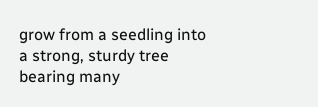grow from a seedling into a strong, sturdy tree bearing many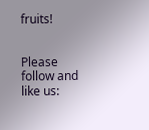fruits!


Please follow and like us: